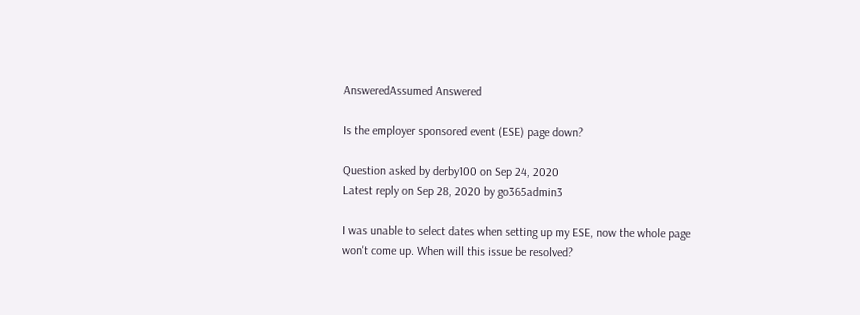AnsweredAssumed Answered

Is the employer sponsored event (ESE) page down?

Question asked by derby100 on Sep 24, 2020
Latest reply on Sep 28, 2020 by go365admin3

I was unable to select dates when setting up my ESE, now the whole page won't come up. When will this issue be resolved?